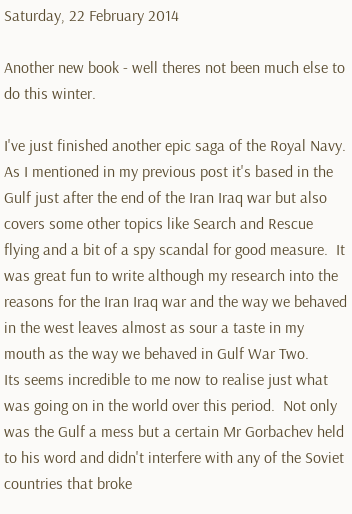Saturday, 22 February 2014

Another new book - well theres not been much else to do this winter.

I've just finished another epic saga of the Royal Navy. As I mentioned in my previous post it's based in the Gulf just after the end of the Iran Iraq war but also covers some other topics like Search and Rescue flying and a bit of a spy scandal for good measure.  It was great fun to write although my research into the reasons for the Iran Iraq war and the way we behaved in the west leaves almost as sour a taste in my mouth as the way we behaved in Gulf War Two.
Its seems incredible to me now to realise just what was going on in the world over this period.  Not only was the Gulf a mess but a certain Mr Gorbachev held to his word and didn't interfere with any of the Soviet countries that broke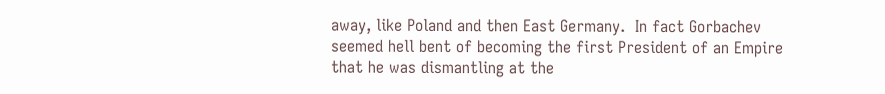away, like Poland and then East Germany.  In fact Gorbachev seemed hell bent of becoming the first President of an Empire that he was dismantling at the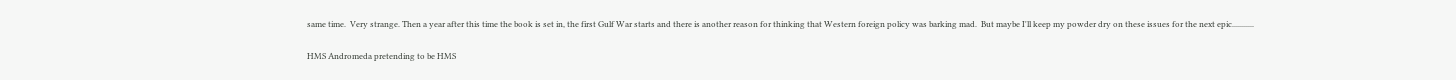same time.  Very strange. Then a year after this time the book is set in, the first Gulf War starts and there is another reason for thinking that Western foreign policy was barking mad.  But maybe I'll keep my powder dry on these issues for the next epic...........

HMS Andromeda pretending to be HMS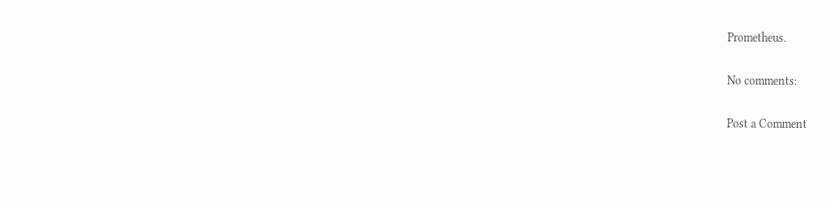Prometheus.

No comments:

Post a Comment